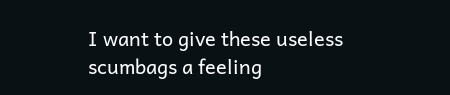I want to give these useless scumbags a feeling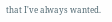that I've always wanted.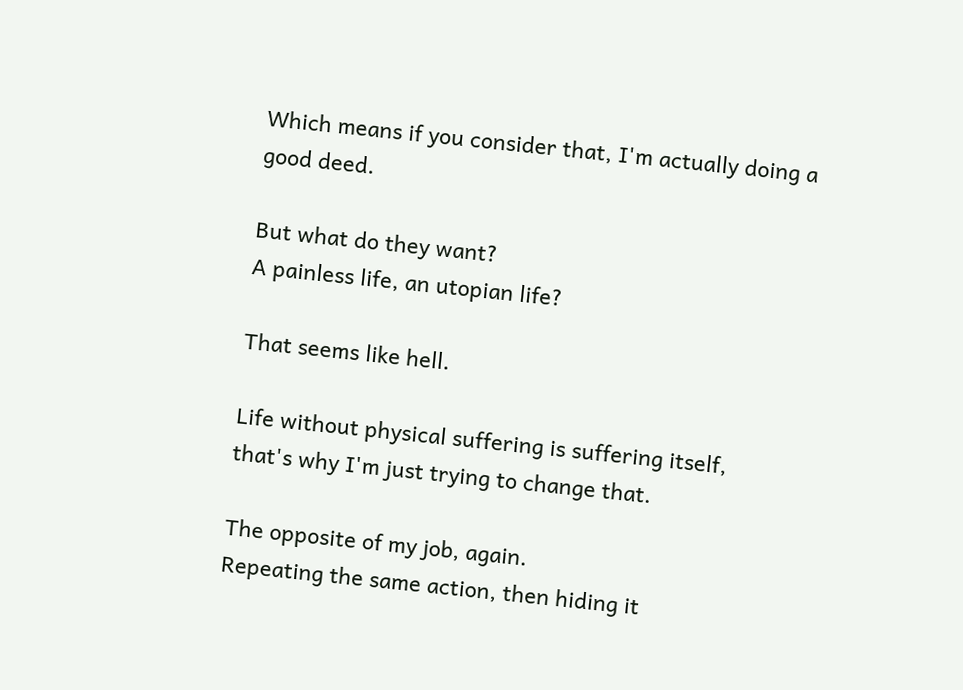Which means if you consider that, I'm actually doing a good deed.

But what do they want?
A painless life, an utopian life?

That seems like hell.

Life without physical suffering is suffering itself,
that's why I'm just trying to change that.

The opposite of my job, again.
Repeating the same action, then hiding it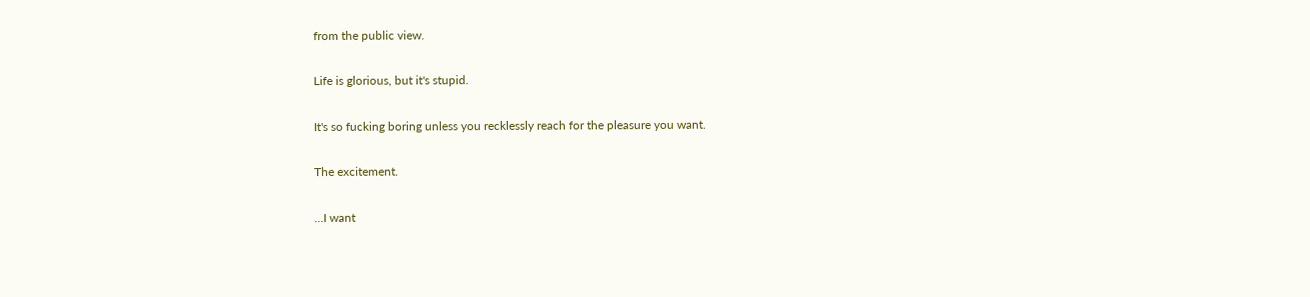from the public view.

Life is glorious, but it's stupid.

It's so fucking boring unless you recklessly reach for the pleasure you want.

The excitement.

...I want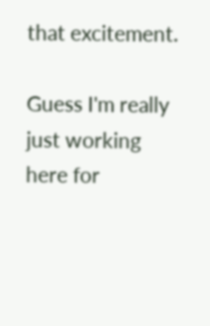that excitement.

Guess I'm really just working here for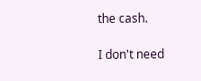the cash.

I don't need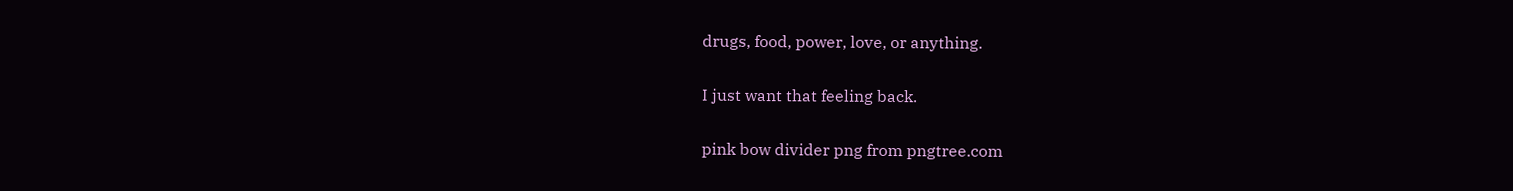drugs, food, power, love, or anything.

I just want that feeling back.

pink bow divider png from pngtree.com